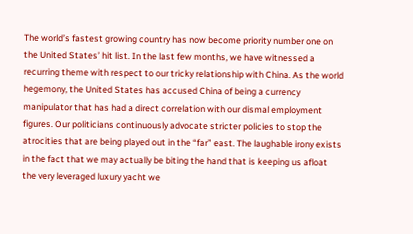The world’s fastest growing country has now become priority number one on the United States’ hit list. In the last few months, we have witnessed a recurring theme with respect to our tricky relationship with China. As the world hegemony, the United States has accused China of being a currency manipulator that has had a direct correlation with our dismal employment figures. Our politicians continuously advocate stricter policies to stop the atrocities that are being played out in the “far” east. The laughable irony exists in the fact that we may actually be biting the hand that is keeping us afloat the very leveraged luxury yacht we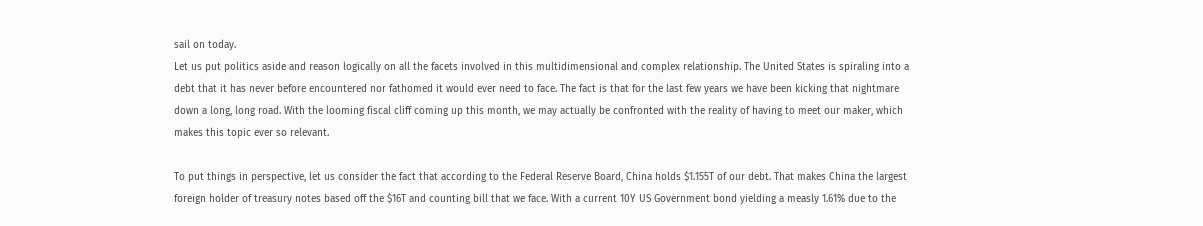sail on today.
Let us put politics aside and reason logically on all the facets involved in this multidimensional and complex relationship. The United States is spiraling into a debt that it has never before encountered nor fathomed it would ever need to face. The fact is that for the last few years we have been kicking that nightmare down a long, long road. With the looming fiscal cliff coming up this month, we may actually be confronted with the reality of having to meet our maker, which makes this topic ever so relevant.

To put things in perspective, let us consider the fact that according to the Federal Reserve Board, China holds $1.155T of our debt. That makes China the largest foreign holder of treasury notes based off the $16T and counting bill that we face. With a current 10Y US Government bond yielding a measly 1.61% due to the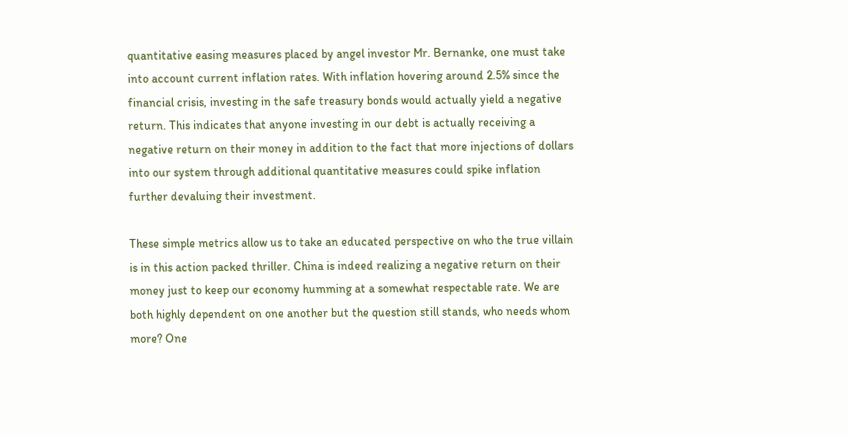quantitative easing measures placed by angel investor Mr. Bernanke, one must take into account current inflation rates. With inflation hovering around 2.5% since the financial crisis, investing in the safe treasury bonds would actually yield a negative return. This indicates that anyone investing in our debt is actually receiving a negative return on their money in addition to the fact that more injections of dollars into our system through additional quantitative measures could spike inflation further devaluing their investment.

These simple metrics allow us to take an educated perspective on who the true villain is in this action packed thriller. China is indeed realizing a negative return on their money just to keep our economy humming at a somewhat respectable rate. We are both highly dependent on one another but the question still stands, who needs whom more? One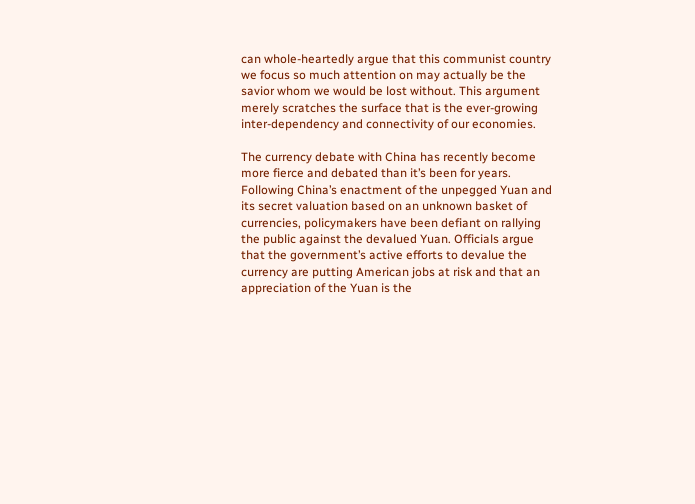can whole-heartedly argue that this communist country we focus so much attention on may actually be the savior whom we would be lost without. This argument merely scratches the surface that is the ever-growing inter-dependency and connectivity of our economies.

The currency debate with China has recently become more fierce and debated than it’s been for years. Following China’s enactment of the unpegged Yuan and its secret valuation based on an unknown basket of currencies, policymakers have been defiant on rallying the public against the devalued Yuan. Officials argue that the government’s active efforts to devalue the currency are putting American jobs at risk and that an appreciation of the Yuan is the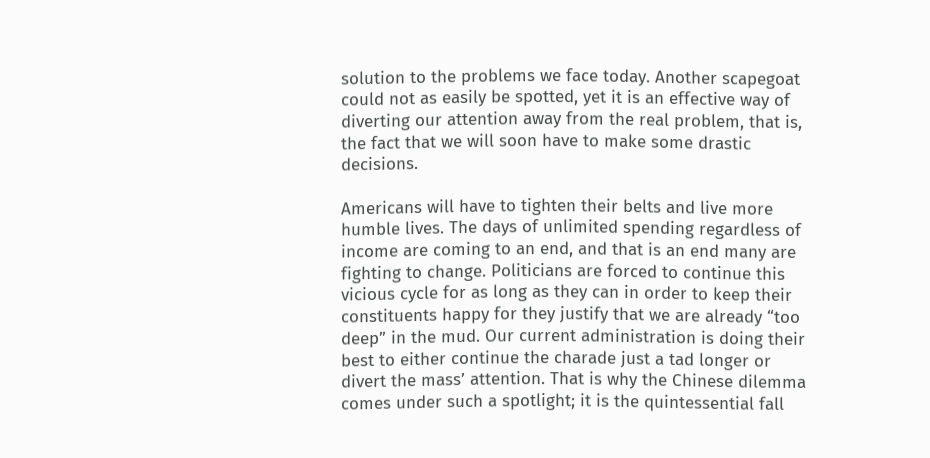solution to the problems we face today. Another scapegoat could not as easily be spotted, yet it is an effective way of diverting our attention away from the real problem, that is, the fact that we will soon have to make some drastic decisions.

Americans will have to tighten their belts and live more humble lives. The days of unlimited spending regardless of income are coming to an end, and that is an end many are fighting to change. Politicians are forced to continue this vicious cycle for as long as they can in order to keep their constituents happy for they justify that we are already “too deep” in the mud. Our current administration is doing their best to either continue the charade just a tad longer or divert the mass’ attention. That is why the Chinese dilemma comes under such a spotlight; it is the quintessential fall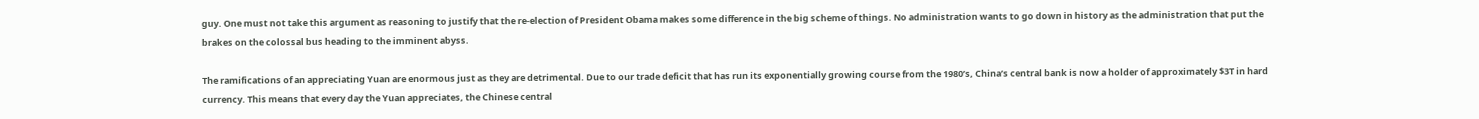guy. One must not take this argument as reasoning to justify that the re-election of President Obama makes some difference in the big scheme of things. No administration wants to go down in history as the administration that put the brakes on the colossal bus heading to the imminent abyss.

The ramifications of an appreciating Yuan are enormous just as they are detrimental. Due to our trade deficit that has run its exponentially growing course from the 1980’s, China’s central bank is now a holder of approximately $3T in hard currency. This means that every day the Yuan appreciates, the Chinese central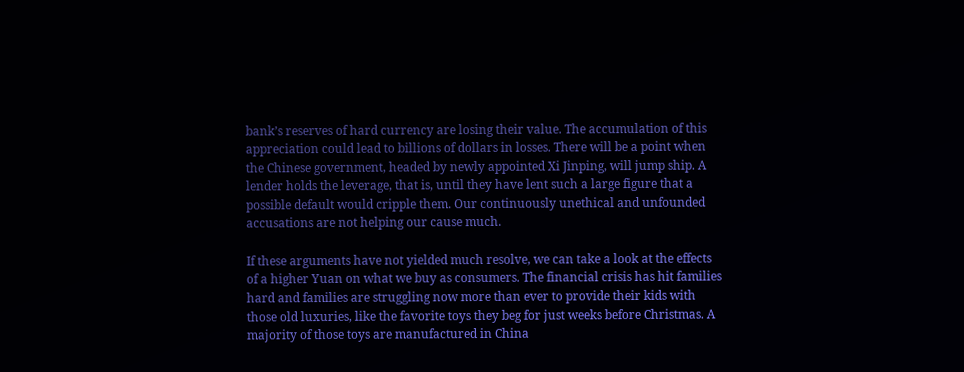bank’s reserves of hard currency are losing their value. The accumulation of this appreciation could lead to billions of dollars in losses. There will be a point when the Chinese government, headed by newly appointed Xi Jinping, will jump ship. A lender holds the leverage, that is, until they have lent such a large figure that a possible default would cripple them. Our continuously unethical and unfounded accusations are not helping our cause much.

If these arguments have not yielded much resolve, we can take a look at the effects of a higher Yuan on what we buy as consumers. The financial crisis has hit families hard and families are struggling now more than ever to provide their kids with those old luxuries, like the favorite toys they beg for just weeks before Christmas. A majority of those toys are manufactured in China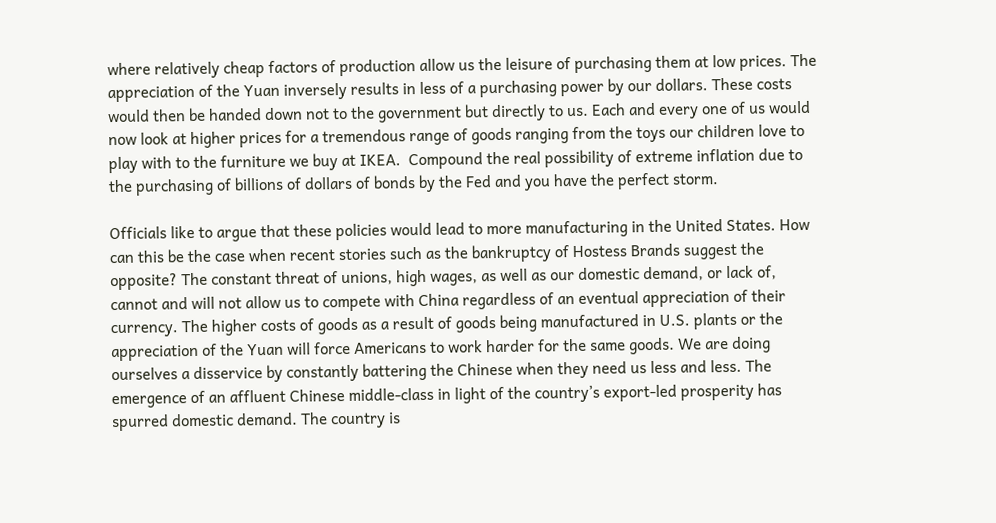where relatively cheap factors of production allow us the leisure of purchasing them at low prices. The appreciation of the Yuan inversely results in less of a purchasing power by our dollars. These costs would then be handed down not to the government but directly to us. Each and every one of us would now look at higher prices for a tremendous range of goods ranging from the toys our children love to play with to the furniture we buy at IKEA.  Compound the real possibility of extreme inflation due to the purchasing of billions of dollars of bonds by the Fed and you have the perfect storm.

Officials like to argue that these policies would lead to more manufacturing in the United States. How can this be the case when recent stories such as the bankruptcy of Hostess Brands suggest the opposite? The constant threat of unions, high wages, as well as our domestic demand, or lack of, cannot and will not allow us to compete with China regardless of an eventual appreciation of their currency. The higher costs of goods as a result of goods being manufactured in U.S. plants or the appreciation of the Yuan will force Americans to work harder for the same goods. We are doing ourselves a disservice by constantly battering the Chinese when they need us less and less. The emergence of an affluent Chinese middle-class in light of the country’s export-led prosperity has spurred domestic demand. The country is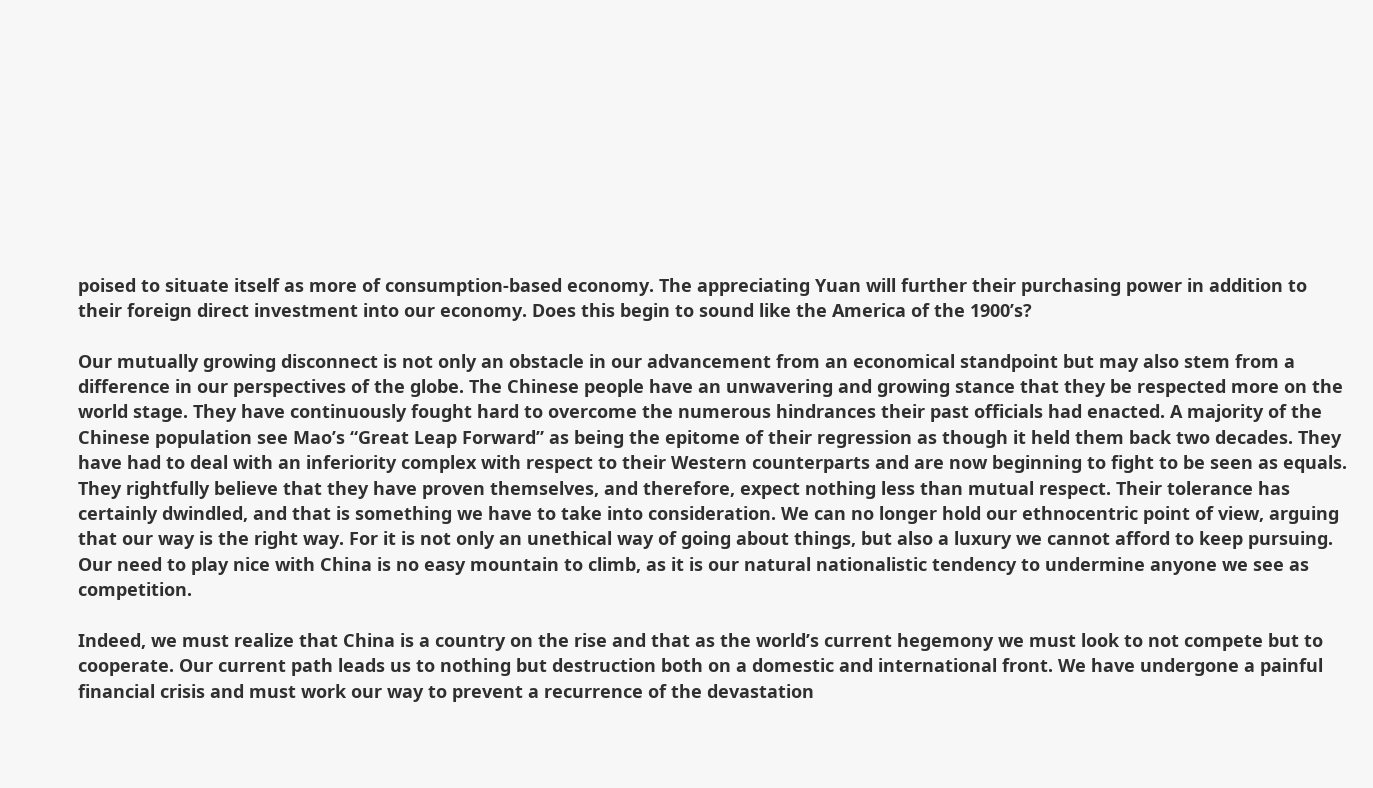poised to situate itself as more of consumption-based economy. The appreciating Yuan will further their purchasing power in addition to their foreign direct investment into our economy. Does this begin to sound like the America of the 1900’s?

Our mutually growing disconnect is not only an obstacle in our advancement from an economical standpoint but may also stem from a difference in our perspectives of the globe. The Chinese people have an unwavering and growing stance that they be respected more on the world stage. They have continuously fought hard to overcome the numerous hindrances their past officials had enacted. A majority of the Chinese population see Mao’s “Great Leap Forward” as being the epitome of their regression as though it held them back two decades. They have had to deal with an inferiority complex with respect to their Western counterparts and are now beginning to fight to be seen as equals. They rightfully believe that they have proven themselves, and therefore, expect nothing less than mutual respect. Their tolerance has certainly dwindled, and that is something we have to take into consideration. We can no longer hold our ethnocentric point of view, arguing that our way is the right way. For it is not only an unethical way of going about things, but also a luxury we cannot afford to keep pursuing. Our need to play nice with China is no easy mountain to climb, as it is our natural nationalistic tendency to undermine anyone we see as competition.

Indeed, we must realize that China is a country on the rise and that as the world’s current hegemony we must look to not compete but to cooperate. Our current path leads us to nothing but destruction both on a domestic and international front. We have undergone a painful financial crisis and must work our way to prevent a recurrence of the devastation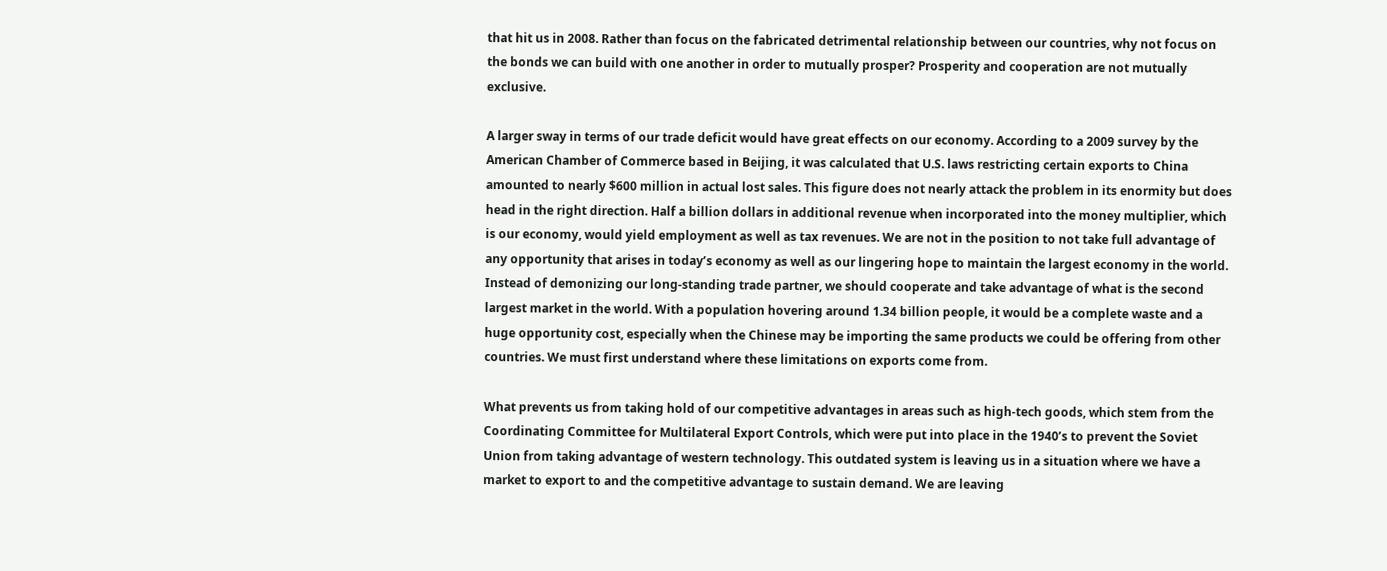that hit us in 2008. Rather than focus on the fabricated detrimental relationship between our countries, why not focus on the bonds we can build with one another in order to mutually prosper? Prosperity and cooperation are not mutually exclusive.

A larger sway in terms of our trade deficit would have great effects on our economy. According to a 2009 survey by the American Chamber of Commerce based in Beijing, it was calculated that U.S. laws restricting certain exports to China amounted to nearly $600 million in actual lost sales. This figure does not nearly attack the problem in its enormity but does head in the right direction. Half a billion dollars in additional revenue when incorporated into the money multiplier, which is our economy, would yield employment as well as tax revenues. We are not in the position to not take full advantage of any opportunity that arises in today’s economy as well as our lingering hope to maintain the largest economy in the world. Instead of demonizing our long-standing trade partner, we should cooperate and take advantage of what is the second largest market in the world. With a population hovering around 1.34 billion people, it would be a complete waste and a huge opportunity cost, especially when the Chinese may be importing the same products we could be offering from other countries. We must first understand where these limitations on exports come from.

What prevents us from taking hold of our competitive advantages in areas such as high-tech goods, which stem from the Coordinating Committee for Multilateral Export Controls, which were put into place in the 1940’s to prevent the Soviet Union from taking advantage of western technology. This outdated system is leaving us in a situation where we have a market to export to and the competitive advantage to sustain demand. We are leaving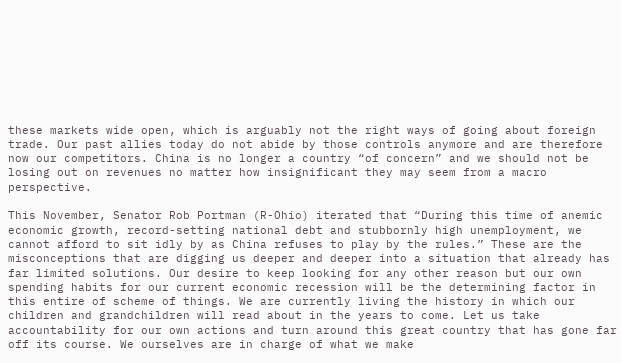these markets wide open, which is arguably not the right ways of going about foreign trade. Our past allies today do not abide by those controls anymore and are therefore now our competitors. China is no longer a country “of concern” and we should not be losing out on revenues no matter how insignificant they may seem from a macro perspective.

This November, Senator Rob Portman (R-Ohio) iterated that “During this time of anemic economic growth, record-setting national debt and stubbornly high unemployment, we cannot afford to sit idly by as China refuses to play by the rules.” These are the misconceptions that are digging us deeper and deeper into a situation that already has far limited solutions. Our desire to keep looking for any other reason but our own spending habits for our current economic recession will be the determining factor in this entire of scheme of things. We are currently living the history in which our children and grandchildren will read about in the years to come. Let us take accountability for our own actions and turn around this great country that has gone far off its course. We ourselves are in charge of what we make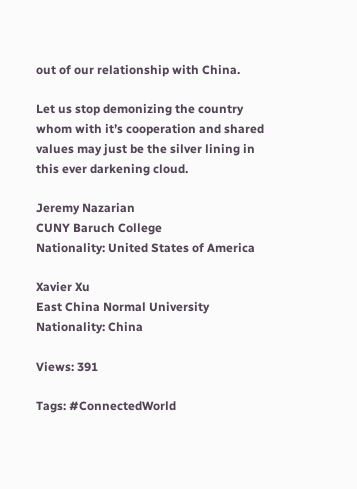out of our relationship with China.

Let us stop demonizing the country whom with it’s cooperation and shared values may just be the silver lining in this ever darkening cloud.

Jeremy Nazarian
CUNY Baruch College
Nationality: United States of America

Xavier Xu
East China Normal University
Nationality: China

Views: 391

Tags: #ConnectedWorld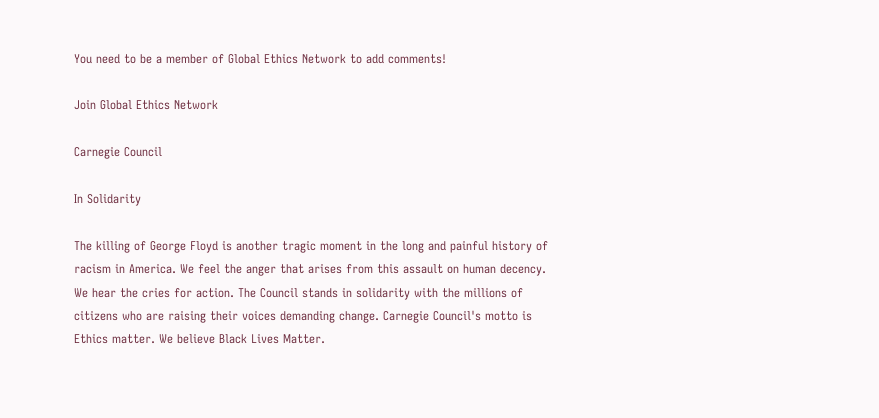You need to be a member of Global Ethics Network to add comments!

Join Global Ethics Network

Carnegie Council

In Solidarity

The killing of George Floyd is another tragic moment in the long and painful history of racism in America. We feel the anger that arises from this assault on human decency. We hear the cries for action. The Council stands in solidarity with the millions of citizens who are raising their voices demanding change. Carnegie Council's motto is Ethics matter. We believe Black Lives Matter.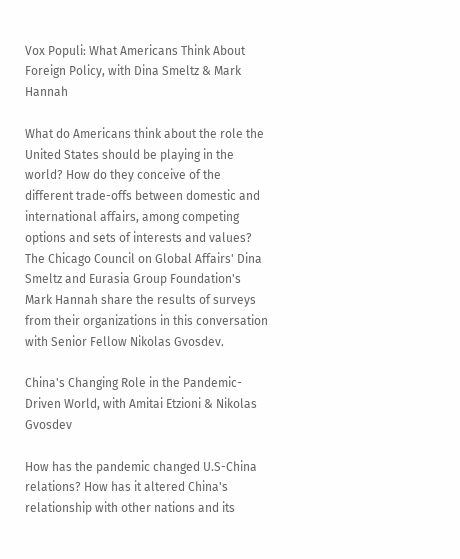Vox Populi: What Americans Think About Foreign Policy, with Dina Smeltz & Mark Hannah

What do Americans think about the role the United States should be playing in the world? How do they conceive of the different trade-offs between domestic and international affairs, among competing options and sets of interests and values? The Chicago Council on Global Affairs' Dina Smeltz and Eurasia Group Foundation's Mark Hannah share the results of surveys from their organizations in this conversation with Senior Fellow Nikolas Gvosdev.

China's Changing Role in the Pandemic-Driven World, with Amitai Etzioni & Nikolas Gvosdev

How has the pandemic changed U.S-China relations? How has it altered China's relationship with other nations and its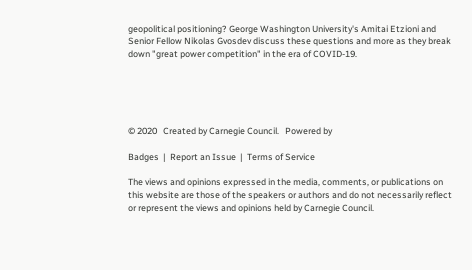geopolitical positioning? George Washington University's Amitai Etzioni and Senior Fellow Nikolas Gvosdev discuss these questions and more as they break down "great power competition" in the era of COVID-19.





© 2020   Created by Carnegie Council.   Powered by

Badges  |  Report an Issue  |  Terms of Service

The views and opinions expressed in the media, comments, or publications on this website are those of the speakers or authors and do not necessarily reflect or represent the views and opinions held by Carnegie Council.